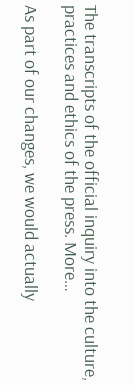The transcripts of the official inquiry into the culture, practices and ethics of the press. More…

As part of our changes, we would actually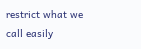restrict what we call easily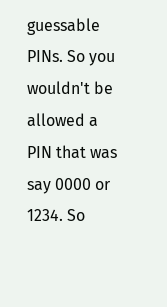guessable PINs. So you wouldn't be allowed a PIN that was say 0000 or 1234. So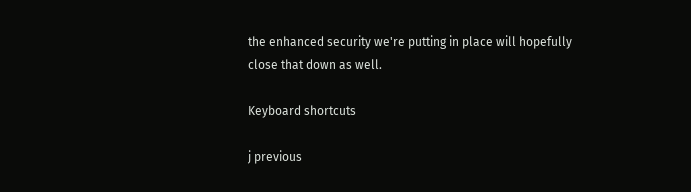the enhanced security we're putting in place will hopefully close that down as well.

Keyboard shortcuts

j previous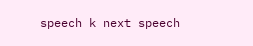speech k next speech